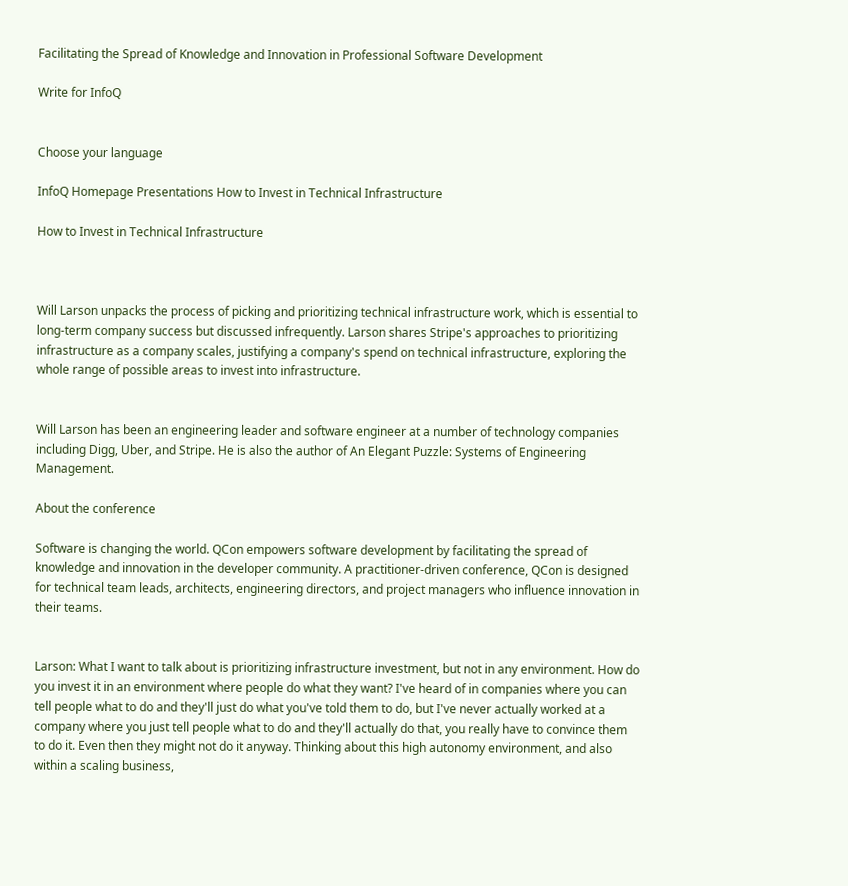Facilitating the Spread of Knowledge and Innovation in Professional Software Development

Write for InfoQ


Choose your language

InfoQ Homepage Presentations How to Invest in Technical Infrastructure

How to Invest in Technical Infrastructure



Will Larson unpacks the process of picking and prioritizing technical infrastructure work, which is essential to long-term company success but discussed infrequently. Larson shares Stripe's approaches to prioritizing infrastructure as a company scales, justifying a company's spend on technical infrastructure, exploring the whole range of possible areas to invest into infrastructure.


Will Larson has been an engineering leader and software engineer at a number of technology companies including Digg, Uber, and Stripe. He is also the author of An Elegant Puzzle: Systems of Engineering Management.

About the conference

Software is changing the world. QCon empowers software development by facilitating the spread of knowledge and innovation in the developer community. A practitioner-driven conference, QCon is designed for technical team leads, architects, engineering directors, and project managers who influence innovation in their teams.


Larson: What I want to talk about is prioritizing infrastructure investment, but not in any environment. How do you invest it in an environment where people do what they want? I've heard of in companies where you can tell people what to do and they'll just do what you've told them to do, but I've never actually worked at a company where you just tell people what to do and they'll actually do that, you really have to convince them to do it. Even then they might not do it anyway. Thinking about this high autonomy environment, and also within a scaling business,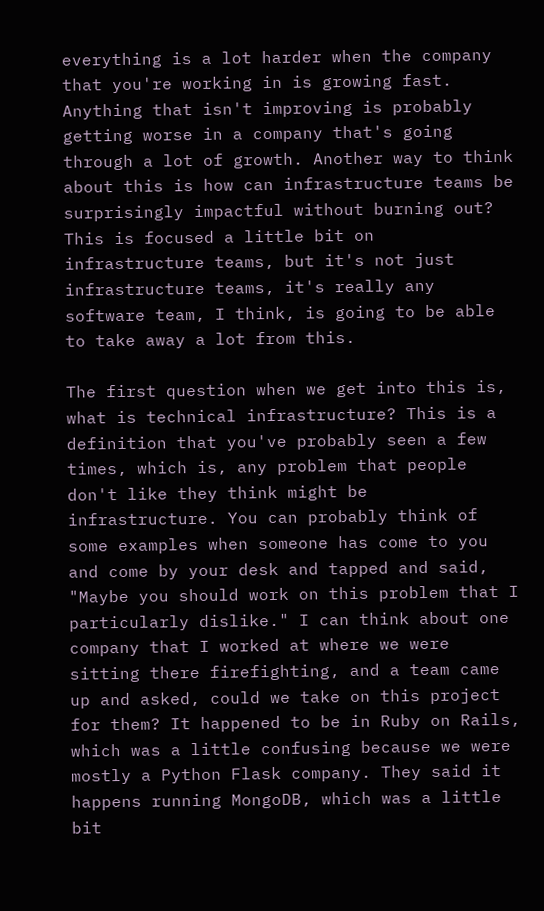everything is a lot harder when the company that you're working in is growing fast. Anything that isn't improving is probably getting worse in a company that's going through a lot of growth. Another way to think about this is how can infrastructure teams be surprisingly impactful without burning out? This is focused a little bit on infrastructure teams, but it's not just infrastructure teams, it's really any software team, I think, is going to be able to take away a lot from this.

The first question when we get into this is, what is technical infrastructure? This is a definition that you've probably seen a few times, which is, any problem that people don't like they think might be infrastructure. You can probably think of some examples when someone has come to you and come by your desk and tapped and said, "Maybe you should work on this problem that I particularly dislike." I can think about one company that I worked at where we were sitting there firefighting, and a team came up and asked, could we take on this project for them? It happened to be in Ruby on Rails, which was a little confusing because we were mostly a Python Flask company. They said it happens running MongoDB, which was a little bit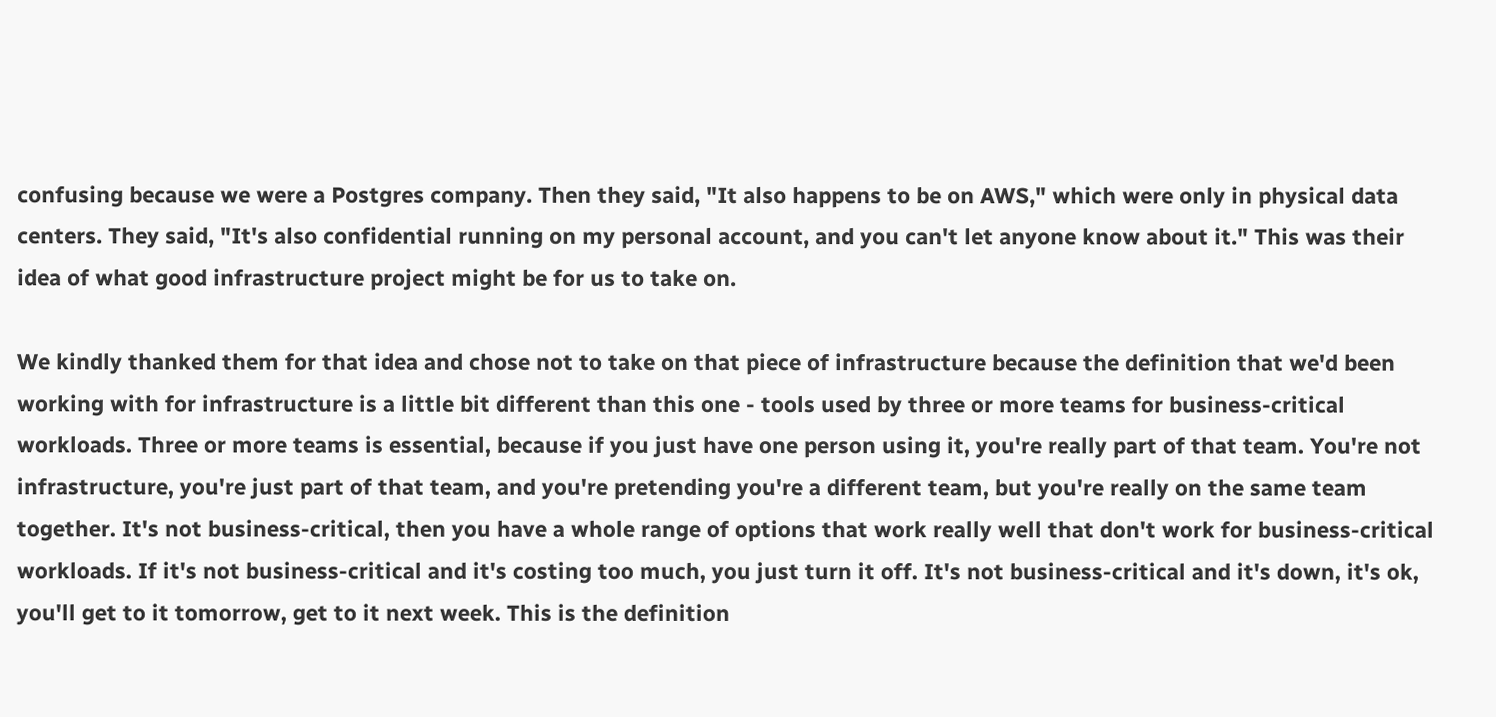confusing because we were a Postgres company. Then they said, "It also happens to be on AWS," which were only in physical data centers. They said, "It's also confidential running on my personal account, and you can't let anyone know about it." This was their idea of what good infrastructure project might be for us to take on.

We kindly thanked them for that idea and chose not to take on that piece of infrastructure because the definition that we'd been working with for infrastructure is a little bit different than this one - tools used by three or more teams for business-critical workloads. Three or more teams is essential, because if you just have one person using it, you're really part of that team. You're not infrastructure, you're just part of that team, and you're pretending you're a different team, but you're really on the same team together. It's not business-critical, then you have a whole range of options that work really well that don't work for business-critical workloads. If it's not business-critical and it's costing too much, you just turn it off. It's not business-critical and it's down, it's ok, you'll get to it tomorrow, get to it next week. This is the definition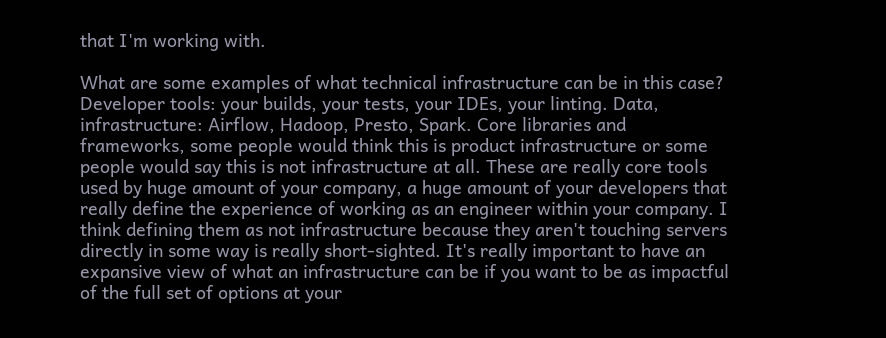that I'm working with.

What are some examples of what technical infrastructure can be in this case? Developer tools: your builds, your tests, your IDEs, your linting. Data, infrastructure: Airflow, Hadoop, Presto, Spark. Core libraries and frameworks, some people would think this is product infrastructure or some people would say this is not infrastructure at all. These are really core tools used by huge amount of your company, a huge amount of your developers that really define the experience of working as an engineer within your company. I think defining them as not infrastructure because they aren't touching servers directly in some way is really short-sighted. It's really important to have an expansive view of what an infrastructure can be if you want to be as impactful of the full set of options at your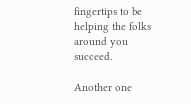fingertips to be helping the folks around you succeed.

Another one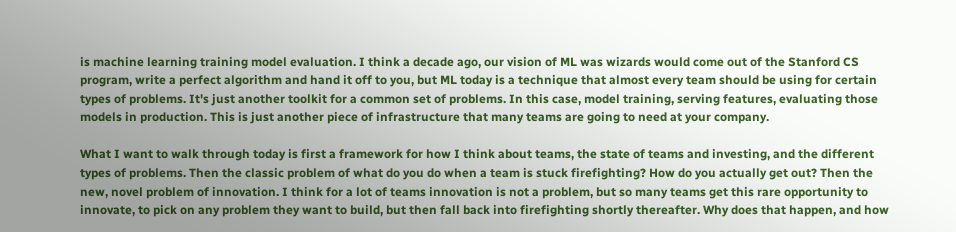is machine learning training model evaluation. I think a decade ago, our vision of ML was wizards would come out of the Stanford CS program, write a perfect algorithm and hand it off to you, but ML today is a technique that almost every team should be using for certain types of problems. It's just another toolkit for a common set of problems. In this case, model training, serving features, evaluating those models in production. This is just another piece of infrastructure that many teams are going to need at your company.

What I want to walk through today is first a framework for how I think about teams, the state of teams and investing, and the different types of problems. Then the classic problem of what do you do when a team is stuck firefighting? How do you actually get out? Then the new, novel problem of innovation. I think for a lot of teams innovation is not a problem, but so many teams get this rare opportunity to innovate, to pick on any problem they want to build, but then fall back into firefighting shortly thereafter. Why does that happen, and how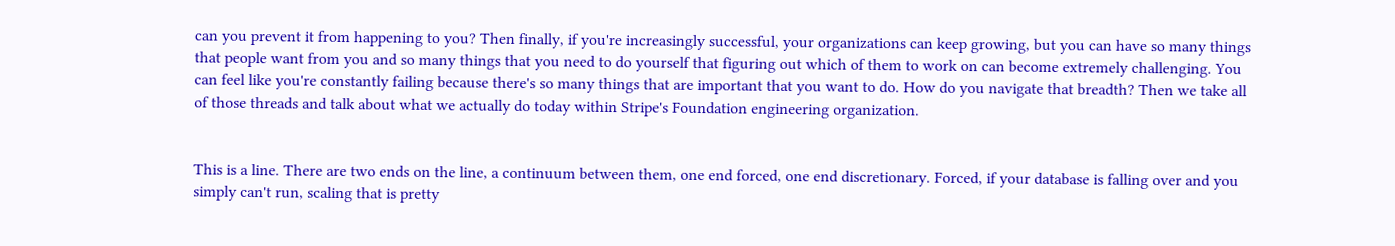can you prevent it from happening to you? Then finally, if you're increasingly successful, your organizations can keep growing, but you can have so many things that people want from you and so many things that you need to do yourself that figuring out which of them to work on can become extremely challenging. You can feel like you're constantly failing because there's so many things that are important that you want to do. How do you navigate that breadth? Then we take all of those threads and talk about what we actually do today within Stripe's Foundation engineering organization.


This is a line. There are two ends on the line, a continuum between them, one end forced, one end discretionary. Forced, if your database is falling over and you simply can't run, scaling that is pretty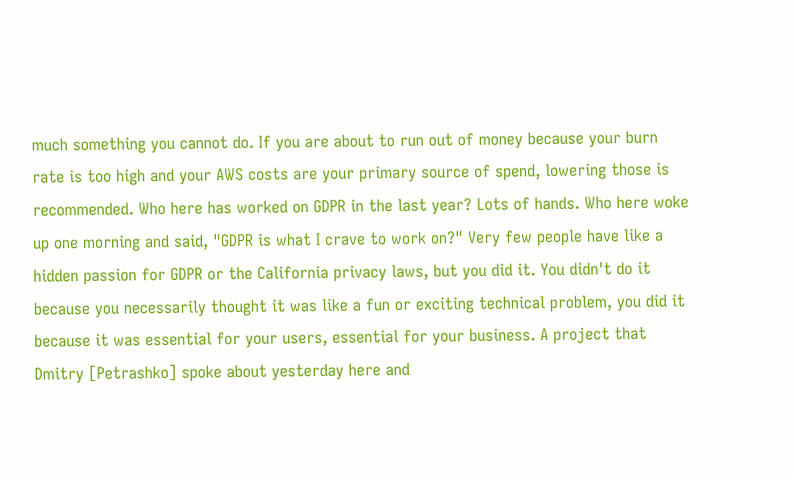much something you cannot do. If you are about to run out of money because your burn rate is too high and your AWS costs are your primary source of spend, lowering those is recommended. Who here has worked on GDPR in the last year? Lots of hands. Who here woke up one morning and said, "GDPR is what I crave to work on?" Very few people have like a hidden passion for GDPR or the California privacy laws, but you did it. You didn't do it because you necessarily thought it was like a fun or exciting technical problem, you did it because it was essential for your users, essential for your business. A project that Dmitry [Petrashko] spoke about yesterday here and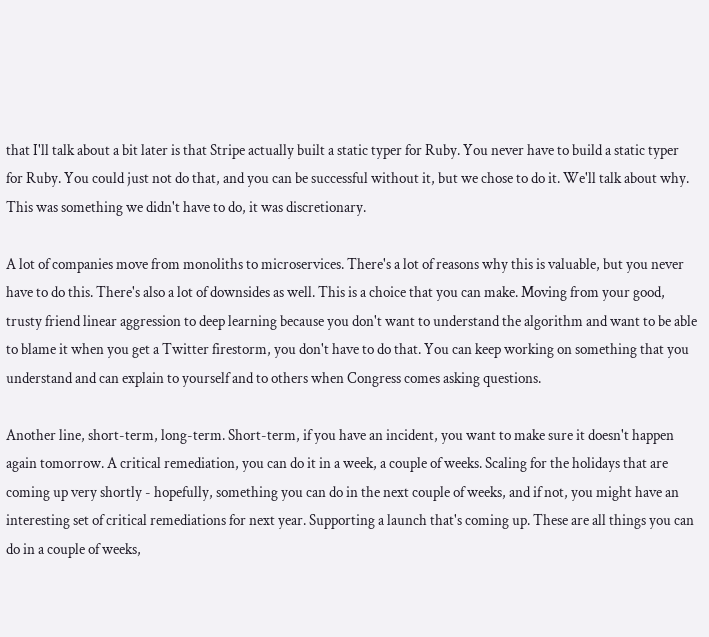that I'll talk about a bit later is that Stripe actually built a static typer for Ruby. You never have to build a static typer for Ruby. You could just not do that, and you can be successful without it, but we chose to do it. We'll talk about why. This was something we didn't have to do, it was discretionary.

A lot of companies move from monoliths to microservices. There's a lot of reasons why this is valuable, but you never have to do this. There's also a lot of downsides as well. This is a choice that you can make. Moving from your good, trusty friend linear aggression to deep learning because you don't want to understand the algorithm and want to be able to blame it when you get a Twitter firestorm, you don't have to do that. You can keep working on something that you understand and can explain to yourself and to others when Congress comes asking questions.

Another line, short-term, long-term. Short-term, if you have an incident, you want to make sure it doesn't happen again tomorrow. A critical remediation, you can do it in a week, a couple of weeks. Scaling for the holidays that are coming up very shortly - hopefully, something you can do in the next couple of weeks, and if not, you might have an interesting set of critical remediations for next year. Supporting a launch that's coming up. These are all things you can do in a couple of weeks,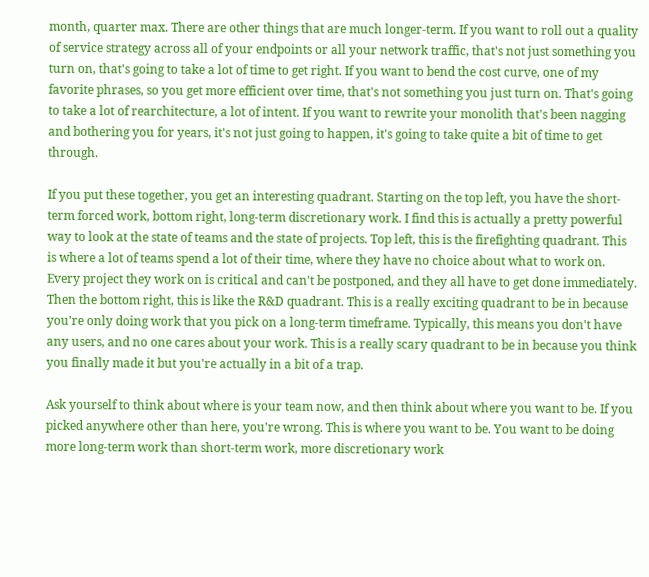month, quarter max. There are other things that are much longer-term. If you want to roll out a quality of service strategy across all of your endpoints or all your network traffic, that's not just something you turn on, that's going to take a lot of time to get right. If you want to bend the cost curve, one of my favorite phrases, so you get more efficient over time, that's not something you just turn on. That's going to take a lot of rearchitecture, a lot of intent. If you want to rewrite your monolith that's been nagging and bothering you for years, it's not just going to happen, it's going to take quite a bit of time to get through.

If you put these together, you get an interesting quadrant. Starting on the top left, you have the short-term forced work, bottom right, long-term discretionary work. I find this is actually a pretty powerful way to look at the state of teams and the state of projects. Top left, this is the firefighting quadrant. This is where a lot of teams spend a lot of their time, where they have no choice about what to work on. Every project they work on is critical and can't be postponed, and they all have to get done immediately. Then the bottom right, this is like the R&D quadrant. This is a really exciting quadrant to be in because you're only doing work that you pick on a long-term timeframe. Typically, this means you don't have any users, and no one cares about your work. This is a really scary quadrant to be in because you think you finally made it but you're actually in a bit of a trap.

Ask yourself to think about where is your team now, and then think about where you want to be. If you picked anywhere other than here, you're wrong. This is where you want to be. You want to be doing more long-term work than short-term work, more discretionary work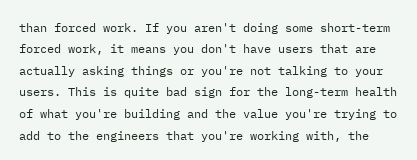than forced work. If you aren't doing some short-term forced work, it means you don't have users that are actually asking things or you're not talking to your users. This is quite bad sign for the long-term health of what you're building and the value you're trying to add to the engineers that you're working with, the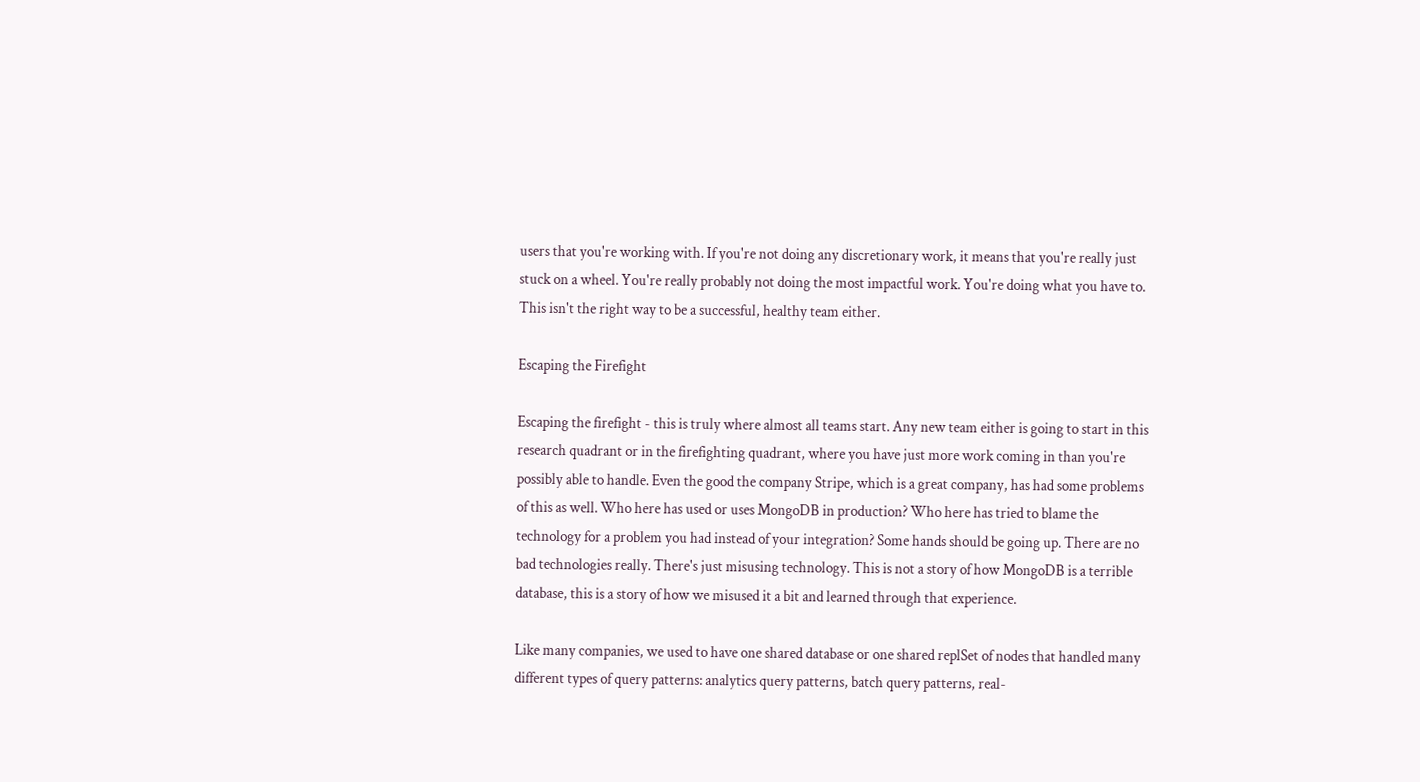users that you're working with. If you're not doing any discretionary work, it means that you're really just stuck on a wheel. You're really probably not doing the most impactful work. You're doing what you have to. This isn't the right way to be a successful, healthy team either.

Escaping the Firefight

Escaping the firefight - this is truly where almost all teams start. Any new team either is going to start in this research quadrant or in the firefighting quadrant, where you have just more work coming in than you're possibly able to handle. Even the good the company Stripe, which is a great company, has had some problems of this as well. Who here has used or uses MongoDB in production? Who here has tried to blame the technology for a problem you had instead of your integration? Some hands should be going up. There are no bad technologies really. There's just misusing technology. This is not a story of how MongoDB is a terrible database, this is a story of how we misused it a bit and learned through that experience.

Like many companies, we used to have one shared database or one shared replSet of nodes that handled many different types of query patterns: analytics query patterns, batch query patterns, real-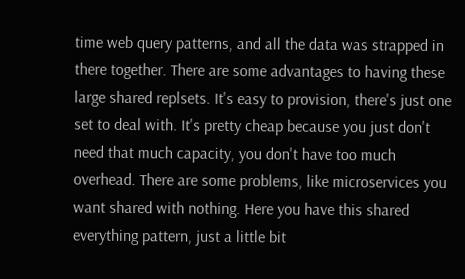time web query patterns, and all the data was strapped in there together. There are some advantages to having these large shared replsets. It's easy to provision, there's just one set to deal with. It's pretty cheap because you just don't need that much capacity, you don't have too much overhead. There are some problems, like microservices you want shared with nothing. Here you have this shared everything pattern, just a little bit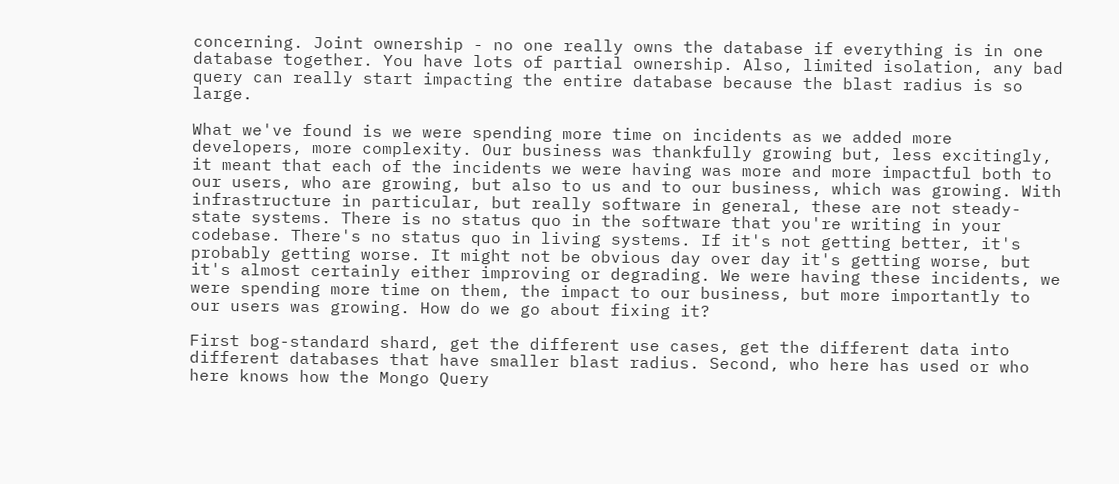concerning. Joint ownership - no one really owns the database if everything is in one database together. You have lots of partial ownership. Also, limited isolation, any bad query can really start impacting the entire database because the blast radius is so large.

What we've found is we were spending more time on incidents as we added more developers, more complexity. Our business was thankfully growing but, less excitingly, it meant that each of the incidents we were having was more and more impactful both to our users, who are growing, but also to us and to our business, which was growing. With infrastructure in particular, but really software in general, these are not steady-state systems. There is no status quo in the software that you're writing in your codebase. There's no status quo in living systems. If it's not getting better, it's probably getting worse. It might not be obvious day over day it's getting worse, but it's almost certainly either improving or degrading. We were having these incidents, we were spending more time on them, the impact to our business, but more importantly to our users was growing. How do we go about fixing it?

First bog-standard shard, get the different use cases, get the different data into different databases that have smaller blast radius. Second, who here has used or who here knows how the Mongo Query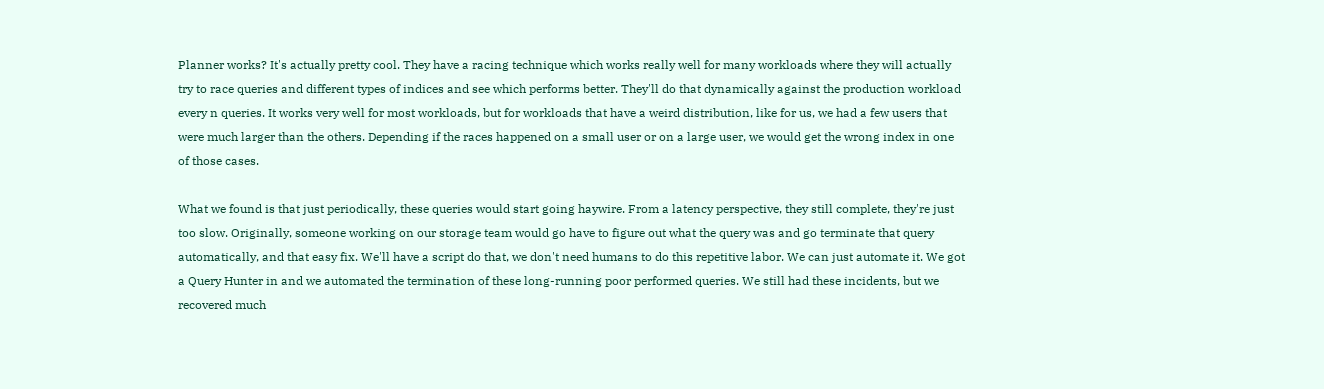Planner works? It's actually pretty cool. They have a racing technique which works really well for many workloads where they will actually try to race queries and different types of indices and see which performs better. They'll do that dynamically against the production workload every n queries. It works very well for most workloads, but for workloads that have a weird distribution, like for us, we had a few users that were much larger than the others. Depending if the races happened on a small user or on a large user, we would get the wrong index in one of those cases.

What we found is that just periodically, these queries would start going haywire. From a latency perspective, they still complete, they're just too slow. Originally, someone working on our storage team would go have to figure out what the query was and go terminate that query automatically, and that easy fix. We'll have a script do that, we don't need humans to do this repetitive labor. We can just automate it. We got a Query Hunter in and we automated the termination of these long-running poor performed queries. We still had these incidents, but we recovered much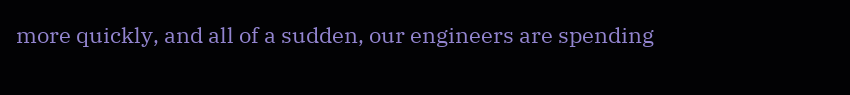more quickly, and all of a sudden, our engineers are spending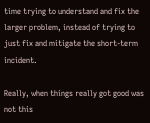time trying to understand and fix the larger problem, instead of trying to just fix and mitigate the short-term incident.

Really, when things really got good was not this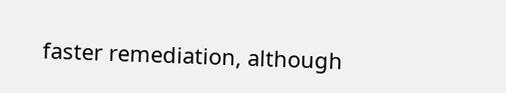faster remediation, although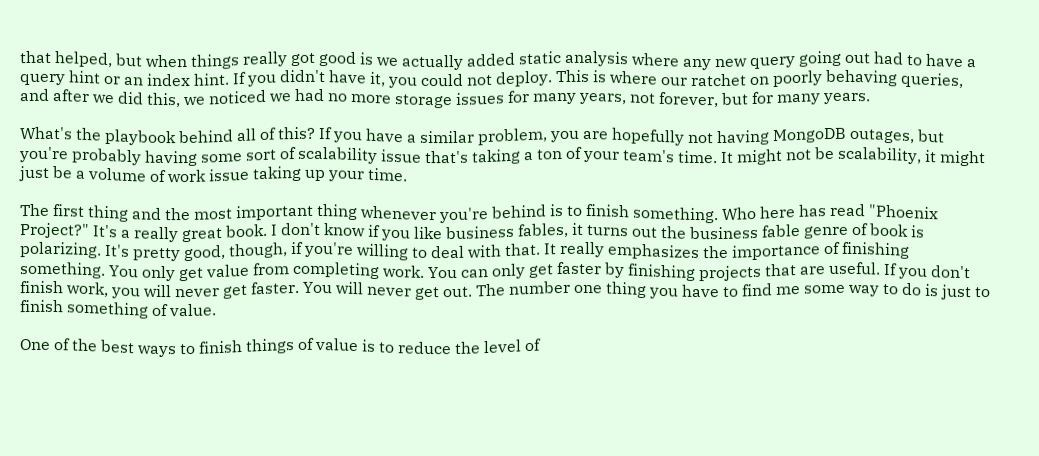that helped, but when things really got good is we actually added static analysis where any new query going out had to have a query hint or an index hint. If you didn't have it, you could not deploy. This is where our ratchet on poorly behaving queries, and after we did this, we noticed we had no more storage issues for many years, not forever, but for many years.

What's the playbook behind all of this? If you have a similar problem, you are hopefully not having MongoDB outages, but you're probably having some sort of scalability issue that's taking a ton of your team's time. It might not be scalability, it might just be a volume of work issue taking up your time.

The first thing and the most important thing whenever you're behind is to finish something. Who here has read "Phoenix Project?" It's a really great book. I don't know if you like business fables, it turns out the business fable genre of book is polarizing. It's pretty good, though, if you're willing to deal with that. It really emphasizes the importance of finishing something. You only get value from completing work. You can only get faster by finishing projects that are useful. If you don't finish work, you will never get faster. You will never get out. The number one thing you have to find me some way to do is just to finish something of value.

One of the best ways to finish things of value is to reduce the level of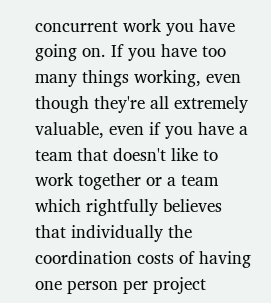concurrent work you have going on. If you have too many things working, even though they're all extremely valuable, even if you have a team that doesn't like to work together or a team which rightfully believes that individually the coordination costs of having one person per project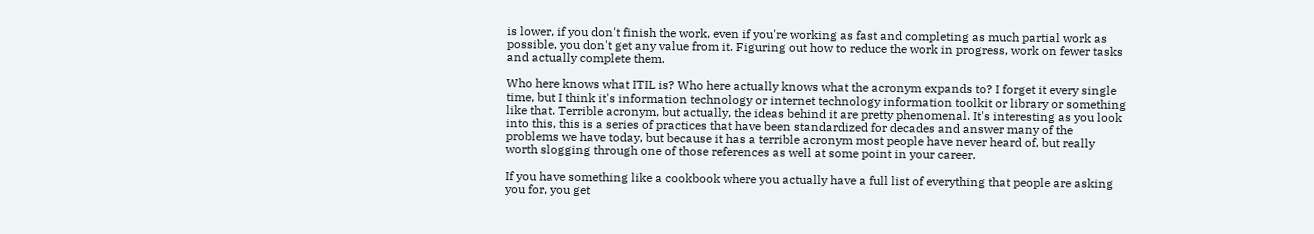is lower, if you don't finish the work, even if you're working as fast and completing as much partial work as possible, you don't get any value from it. Figuring out how to reduce the work in progress, work on fewer tasks and actually complete them.

Who here knows what ITIL is? Who here actually knows what the acronym expands to? I forget it every single time, but I think it's information technology or internet technology information toolkit or library or something like that. Terrible acronym, but actually, the ideas behind it are pretty phenomenal. It's interesting as you look into this, this is a series of practices that have been standardized for decades and answer many of the problems we have today, but because it has a terrible acronym most people have never heard of, but really worth slogging through one of those references as well at some point in your career.

If you have something like a cookbook where you actually have a full list of everything that people are asking you for, you get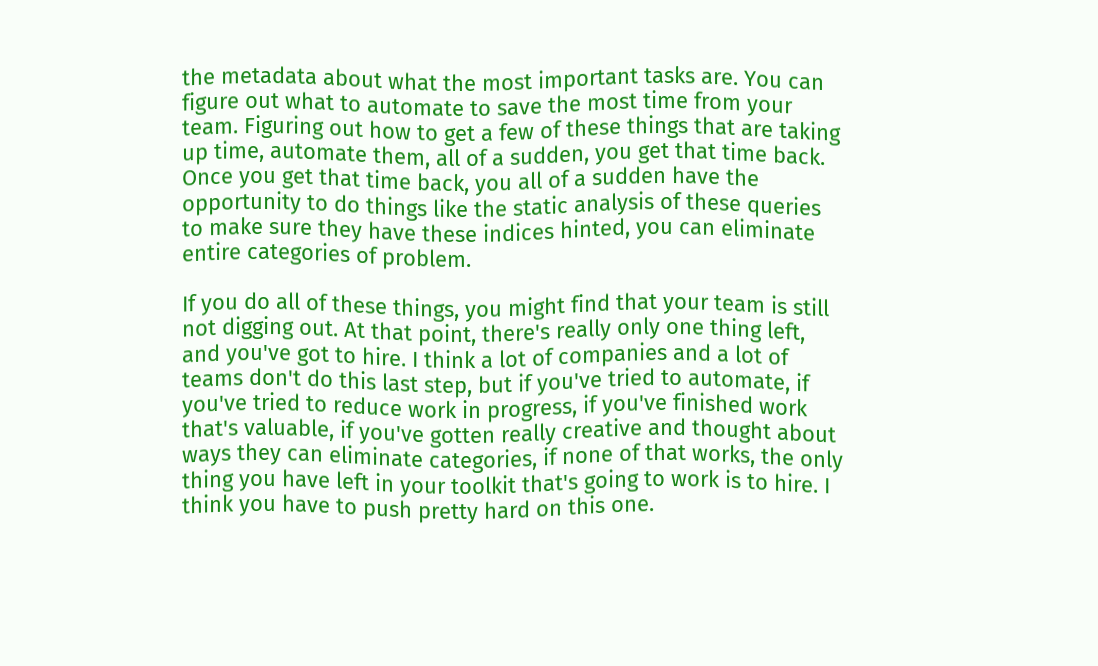the metadata about what the most important tasks are. You can figure out what to automate to save the most time from your team. Figuring out how to get a few of these things that are taking up time, automate them, all of a sudden, you get that time back. Once you get that time back, you all of a sudden have the opportunity to do things like the static analysis of these queries to make sure they have these indices hinted, you can eliminate entire categories of problem.

If you do all of these things, you might find that your team is still not digging out. At that point, there's really only one thing left, and you've got to hire. I think a lot of companies and a lot of teams don't do this last step, but if you've tried to automate, if you've tried to reduce work in progress, if you've finished work that's valuable, if you've gotten really creative and thought about ways they can eliminate categories, if none of that works, the only thing you have left in your toolkit that's going to work is to hire. I think you have to push pretty hard on this one.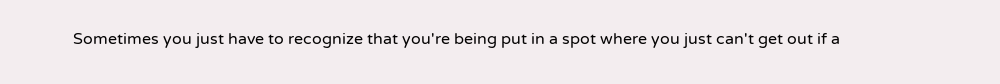Sometimes you just have to recognize that you're being put in a spot where you just can't get out if a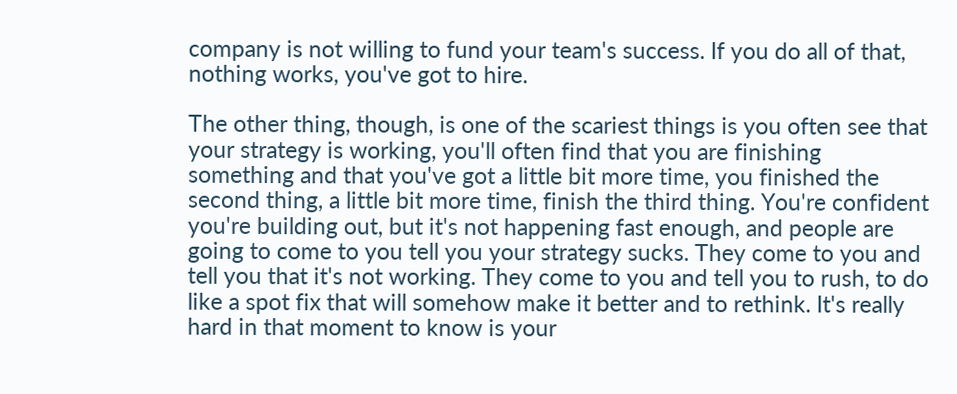company is not willing to fund your team's success. If you do all of that, nothing works, you've got to hire.

The other thing, though, is one of the scariest things is you often see that your strategy is working, you'll often find that you are finishing something and that you've got a little bit more time, you finished the second thing, a little bit more time, finish the third thing. You're confident you're building out, but it's not happening fast enough, and people are going to come to you tell you your strategy sucks. They come to you and tell you that it's not working. They come to you and tell you to rush, to do like a spot fix that will somehow make it better and to rethink. It's really hard in that moment to know is your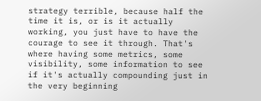strategy terrible, because half the time it is, or is it actually working, you just have to have the courage to see it through. That's where having some metrics, some visibility, some information to see if it's actually compounding just in the very beginning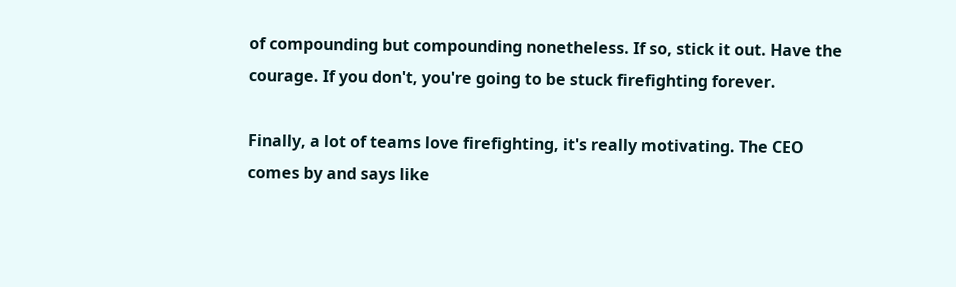of compounding but compounding nonetheless. If so, stick it out. Have the courage. If you don't, you're going to be stuck firefighting forever.

Finally, a lot of teams love firefighting, it's really motivating. The CEO comes by and says like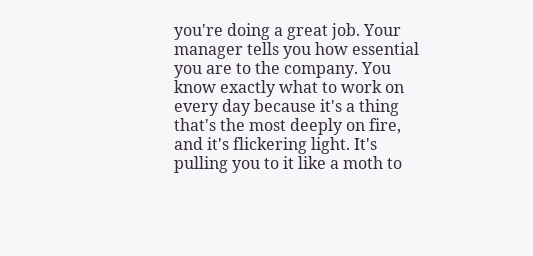you're doing a great job. Your manager tells you how essential you are to the company. You know exactly what to work on every day because it's a thing that's the most deeply on fire, and it's flickering light. It's pulling you to it like a moth to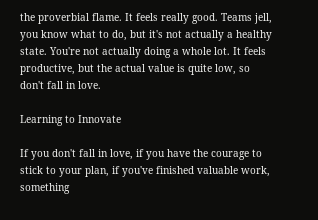the proverbial flame. It feels really good. Teams jell, you know what to do, but it's not actually a healthy state. You're not actually doing a whole lot. It feels productive, but the actual value is quite low, so don't fall in love.

Learning to Innovate

If you don't fall in love, if you have the courage to stick to your plan, if you've finished valuable work, something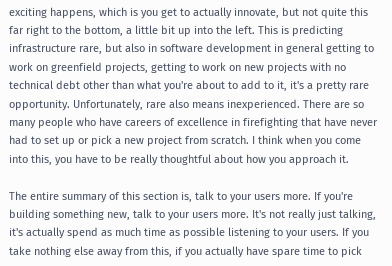exciting happens, which is you get to actually innovate, but not quite this far right to the bottom, a little bit up into the left. This is predicting infrastructure rare, but also in software development in general getting to work on greenfield projects, getting to work on new projects with no technical debt other than what you're about to add to it, it's a pretty rare opportunity. Unfortunately, rare also means inexperienced. There are so many people who have careers of excellence in firefighting that have never had to set up or pick a new project from scratch. I think when you come into this, you have to be really thoughtful about how you approach it.

The entire summary of this section is, talk to your users more. If you're building something new, talk to your users more. It's not really just talking, it's actually spend as much time as possible listening to your users. If you take nothing else away from this, if you actually have spare time to pick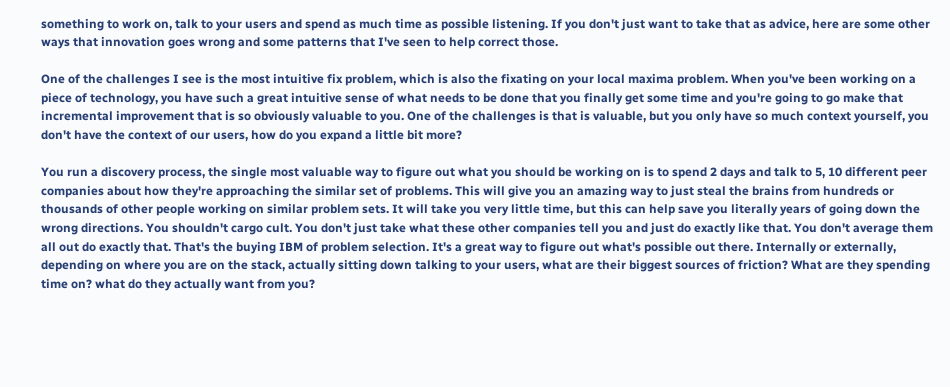something to work on, talk to your users and spend as much time as possible listening. If you don't just want to take that as advice, here are some other ways that innovation goes wrong and some patterns that I've seen to help correct those.

One of the challenges I see is the most intuitive fix problem, which is also the fixating on your local maxima problem. When you've been working on a piece of technology, you have such a great intuitive sense of what needs to be done that you finally get some time and you're going to go make that incremental improvement that is so obviously valuable to you. One of the challenges is that is valuable, but you only have so much context yourself, you don't have the context of our users, how do you expand a little bit more?

You run a discovery process, the single most valuable way to figure out what you should be working on is to spend 2 days and talk to 5, 10 different peer companies about how they're approaching the similar set of problems. This will give you an amazing way to just steal the brains from hundreds or thousands of other people working on similar problem sets. It will take you very little time, but this can help save you literally years of going down the wrong directions. You shouldn't cargo cult. You don't just take what these other companies tell you and just do exactly like that. You don't average them all out do exactly that. That's the buying IBM of problem selection. It's a great way to figure out what's possible out there. Internally or externally, depending on where you are on the stack, actually sitting down talking to your users, what are their biggest sources of friction? What are they spending time on? what do they actually want from you?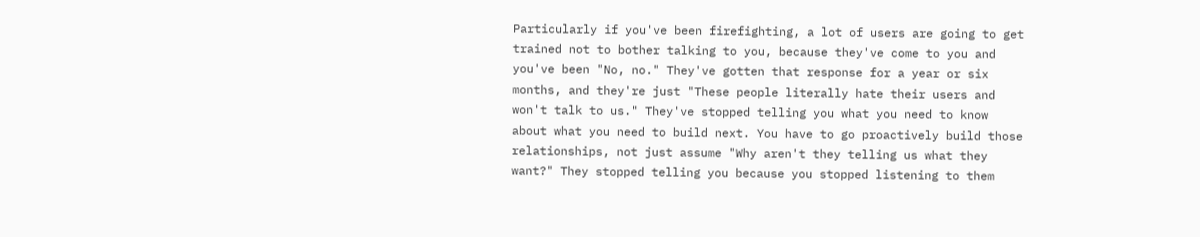Particularly if you've been firefighting, a lot of users are going to get trained not to bother talking to you, because they've come to you and you've been "No, no." They've gotten that response for a year or six months, and they're just "These people literally hate their users and won't talk to us." They've stopped telling you what you need to know about what you need to build next. You have to go proactively build those relationships, not just assume "Why aren't they telling us what they want?" They stopped telling you because you stopped listening to them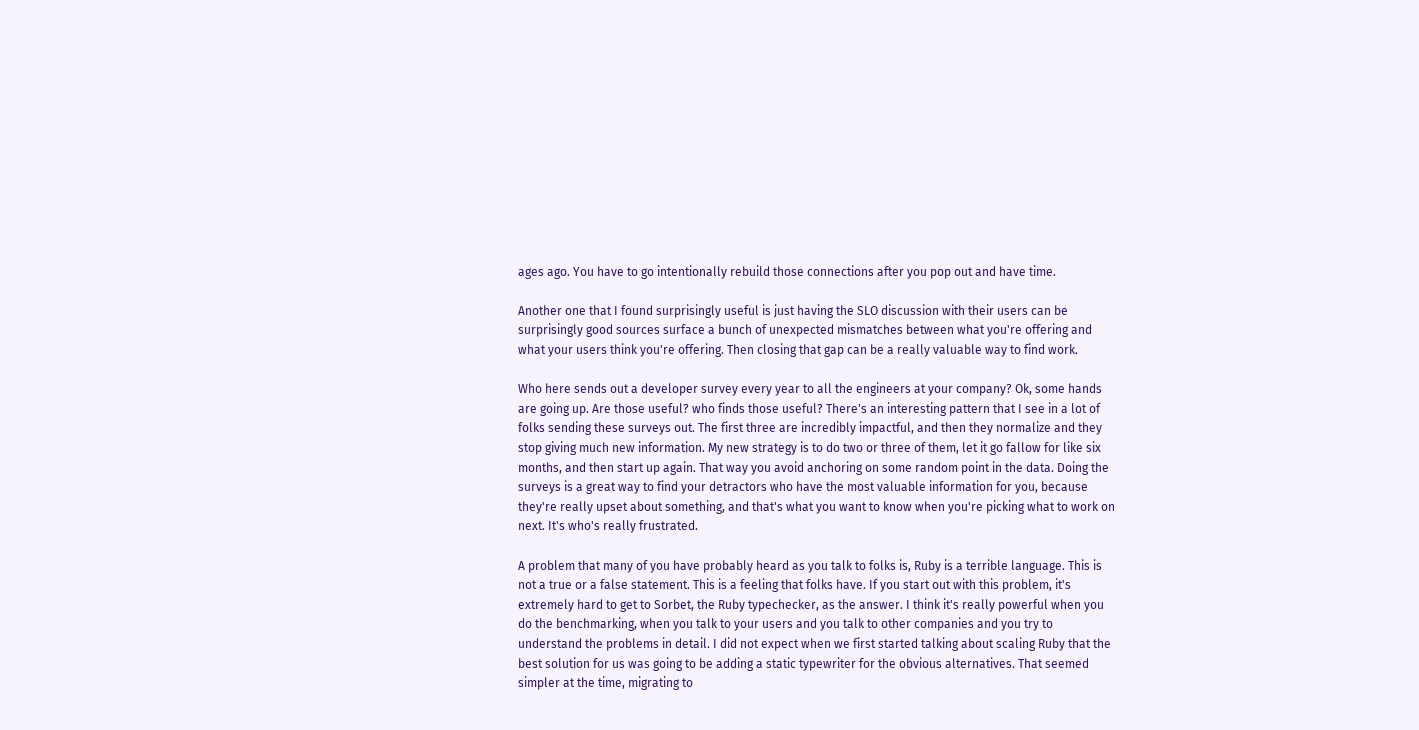ages ago. You have to go intentionally rebuild those connections after you pop out and have time.

Another one that I found surprisingly useful is just having the SLO discussion with their users can be surprisingly good sources surface a bunch of unexpected mismatches between what you're offering and what your users think you're offering. Then closing that gap can be a really valuable way to find work.

Who here sends out a developer survey every year to all the engineers at your company? Ok, some hands are going up. Are those useful? who finds those useful? There's an interesting pattern that I see in a lot of folks sending these surveys out. The first three are incredibly impactful, and then they normalize and they stop giving much new information. My new strategy is to do two or three of them, let it go fallow for like six months, and then start up again. That way you avoid anchoring on some random point in the data. Doing the surveys is a great way to find your detractors who have the most valuable information for you, because they're really upset about something, and that's what you want to know when you're picking what to work on next. It's who's really frustrated.

A problem that many of you have probably heard as you talk to folks is, Ruby is a terrible language. This is not a true or a false statement. This is a feeling that folks have. If you start out with this problem, it's extremely hard to get to Sorbet, the Ruby typechecker, as the answer. I think it's really powerful when you do the benchmarking, when you talk to your users and you talk to other companies and you try to understand the problems in detail. I did not expect when we first started talking about scaling Ruby that the best solution for us was going to be adding a static typewriter for the obvious alternatives. That seemed simpler at the time, migrating to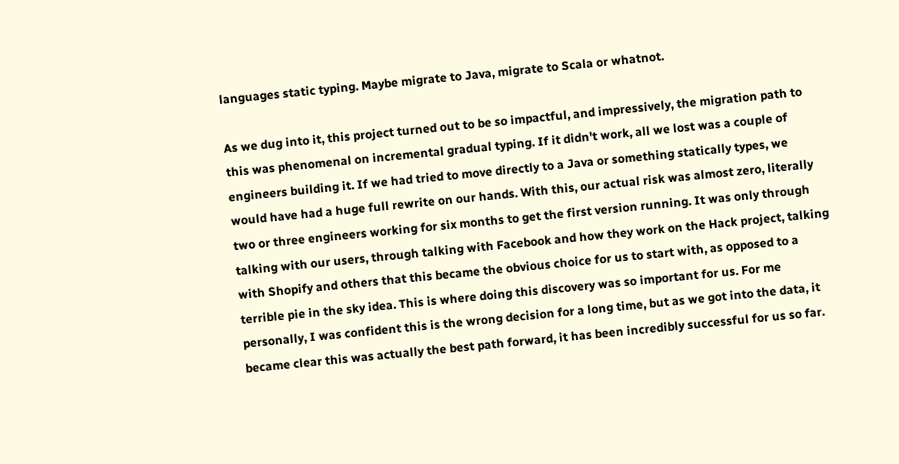languages static typing. Maybe migrate to Java, migrate to Scala or whatnot.

As we dug into it, this project turned out to be so impactful, and impressively, the migration path to this was phenomenal on incremental gradual typing. If it didn't work, all we lost was a couple of engineers building it. If we had tried to move directly to a Java or something statically types, we would have had a huge full rewrite on our hands. With this, our actual risk was almost zero, literally two or three engineers working for six months to get the first version running. It was only through talking with our users, through talking with Facebook and how they work on the Hack project, talking with Shopify and others that this became the obvious choice for us to start with, as opposed to a terrible pie in the sky idea. This is where doing this discovery was so important for us. For me personally, I was confident this is the wrong decision for a long time, but as we got into the data, it became clear this was actually the best path forward, it has been incredibly successful for us so far.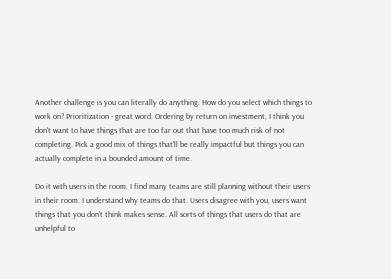Another challenge is you can literally do anything. How do you select which things to work on? Prioritization - great word. Ordering by return on investment, I think you don't want to have things that are too far out that have too much risk of not completing. Pick a good mix of things that'll be really impactful but things you can actually complete in a bounded amount of time.

Do it with users in the room. I find many teams are still planning without their users in their room. I understand why teams do that. Users disagree with you, users want things that you don't think makes sense. All sorts of things that users do that are unhelpful to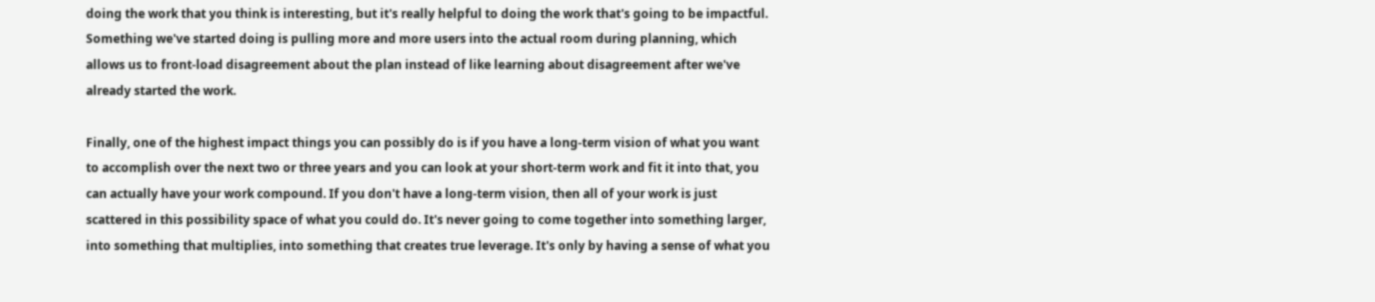doing the work that you think is interesting, but it's really helpful to doing the work that's going to be impactful. Something we've started doing is pulling more and more users into the actual room during planning, which allows us to front-load disagreement about the plan instead of like learning about disagreement after we've already started the work.

Finally, one of the highest impact things you can possibly do is if you have a long-term vision of what you want to accomplish over the next two or three years and you can look at your short-term work and fit it into that, you can actually have your work compound. If you don't have a long-term vision, then all of your work is just scattered in this possibility space of what you could do. It's never going to come together into something larger, into something that multiplies, into something that creates true leverage. It's only by having a sense of what you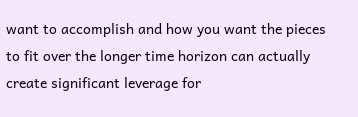want to accomplish and how you want the pieces to fit over the longer time horizon can actually create significant leverage for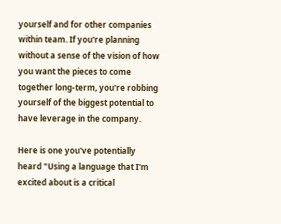yourself and for other companies within team. If you're planning without a sense of the vision of how you want the pieces to come together long-term, you're robbing yourself of the biggest potential to have leverage in the company.

Here is one you've potentially heard "Using a language that I'm excited about is a critical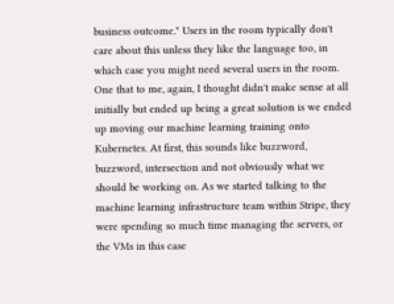business outcome." Users in the room typically don't care about this unless they like the language too, in which case you might need several users in the room. One that to me, again, I thought didn't make sense at all initially but ended up being a great solution is we ended up moving our machine learning training onto Kubernetes. At first, this sounds like buzzword, buzzword, intersection and not obviously what we should be working on. As we started talking to the machine learning infrastructure team within Stripe, they were spending so much time managing the servers, or the VMs in this case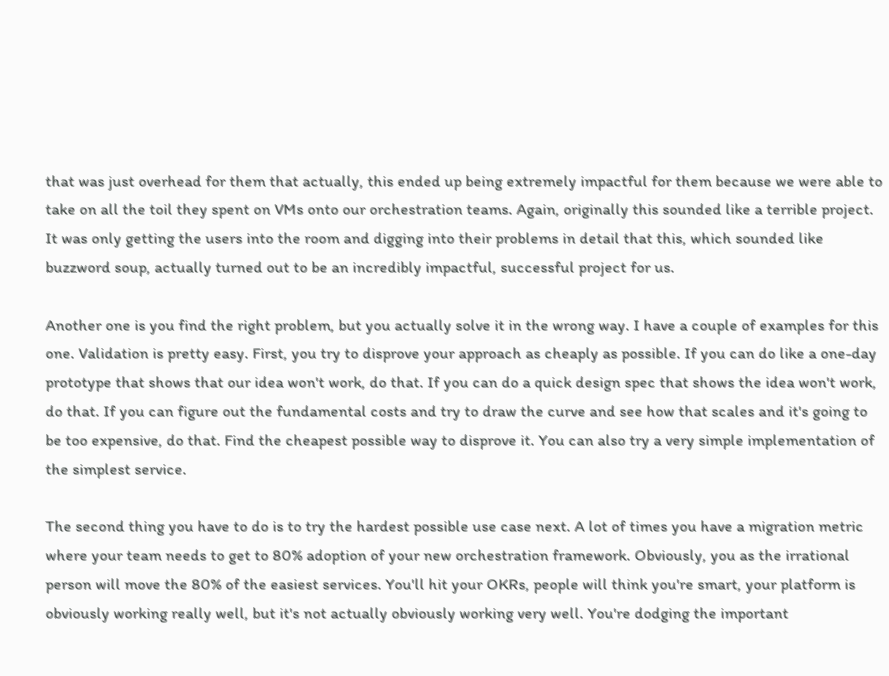that was just overhead for them that actually, this ended up being extremely impactful for them because we were able to take on all the toil they spent on VMs onto our orchestration teams. Again, originally this sounded like a terrible project. It was only getting the users into the room and digging into their problems in detail that this, which sounded like buzzword soup, actually turned out to be an incredibly impactful, successful project for us.

Another one is you find the right problem, but you actually solve it in the wrong way. I have a couple of examples for this one. Validation is pretty easy. First, you try to disprove your approach as cheaply as possible. If you can do like a one-day prototype that shows that our idea won't work, do that. If you can do a quick design spec that shows the idea won't work, do that. If you can figure out the fundamental costs and try to draw the curve and see how that scales and it's going to be too expensive, do that. Find the cheapest possible way to disprove it. You can also try a very simple implementation of the simplest service.

The second thing you have to do is to try the hardest possible use case next. A lot of times you have a migration metric where your team needs to get to 80% adoption of your new orchestration framework. Obviously, you as the irrational person will move the 80% of the easiest services. You'll hit your OKRs, people will think you're smart, your platform is obviously working really well, but it's not actually obviously working very well. You're dodging the important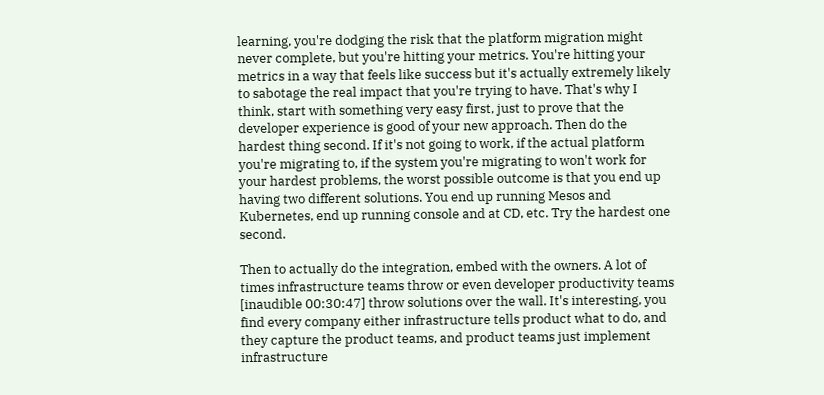learning, you're dodging the risk that the platform migration might never complete, but you're hitting your metrics. You're hitting your metrics in a way that feels like success but it's actually extremely likely to sabotage the real impact that you're trying to have. That's why I think, start with something very easy first, just to prove that the developer experience is good of your new approach. Then do the hardest thing second. If it's not going to work, if the actual platform you're migrating to, if the system you're migrating to won't work for your hardest problems, the worst possible outcome is that you end up having two different solutions. You end up running Mesos and Kubernetes, end up running console and at CD, etc. Try the hardest one second.

Then to actually do the integration, embed with the owners. A lot of times infrastructure teams throw or even developer productivity teams [inaudible 00:30:47] throw solutions over the wall. It's interesting, you find every company either infrastructure tells product what to do, and they capture the product teams, and product teams just implement infrastructure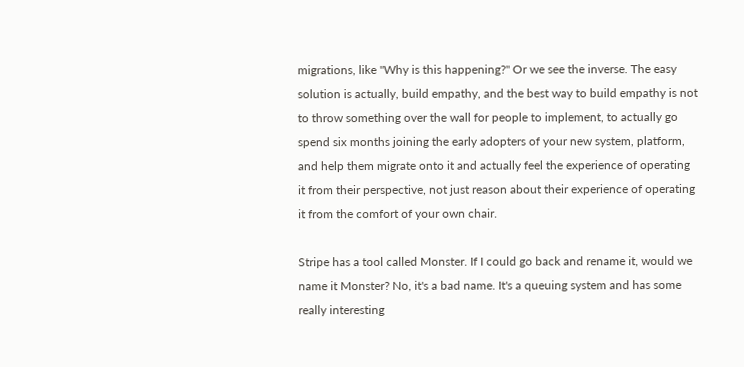migrations, like "Why is this happening?" Or we see the inverse. The easy solution is actually, build empathy, and the best way to build empathy is not to throw something over the wall for people to implement, to actually go spend six months joining the early adopters of your new system, platform, and help them migrate onto it and actually feel the experience of operating it from their perspective, not just reason about their experience of operating it from the comfort of your own chair.

Stripe has a tool called Monster. If I could go back and rename it, would we name it Monster? No, it's a bad name. It's a queuing system and has some really interesting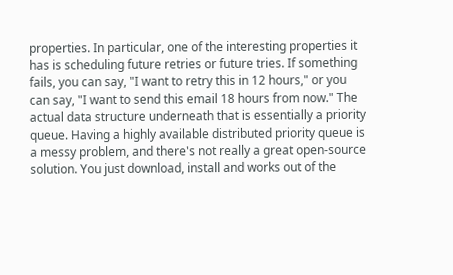properties. In particular, one of the interesting properties it has is scheduling future retries or future tries. If something fails, you can say, "I want to retry this in 12 hours," or you can say, "I want to send this email 18 hours from now." The actual data structure underneath that is essentially a priority queue. Having a highly available distributed priority queue is a messy problem, and there's not really a great open-source solution. You just download, install and works out of the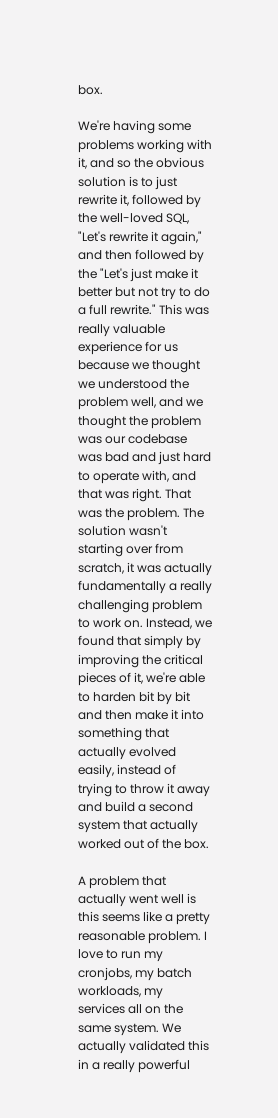box.

We're having some problems working with it, and so the obvious solution is to just rewrite it, followed by the well-loved SQL, "Let's rewrite it again," and then followed by the "Let's just make it better but not try to do a full rewrite." This was really valuable experience for us because we thought we understood the problem well, and we thought the problem was our codebase was bad and just hard to operate with, and that was right. That was the problem. The solution wasn't starting over from scratch, it was actually fundamentally a really challenging problem to work on. Instead, we found that simply by improving the critical pieces of it, we're able to harden bit by bit and then make it into something that actually evolved easily, instead of trying to throw it away and build a second system that actually worked out of the box.

A problem that actually went well is this seems like a pretty reasonable problem. I love to run my cronjobs, my batch workloads, my services all on the same system. We actually validated this in a really powerful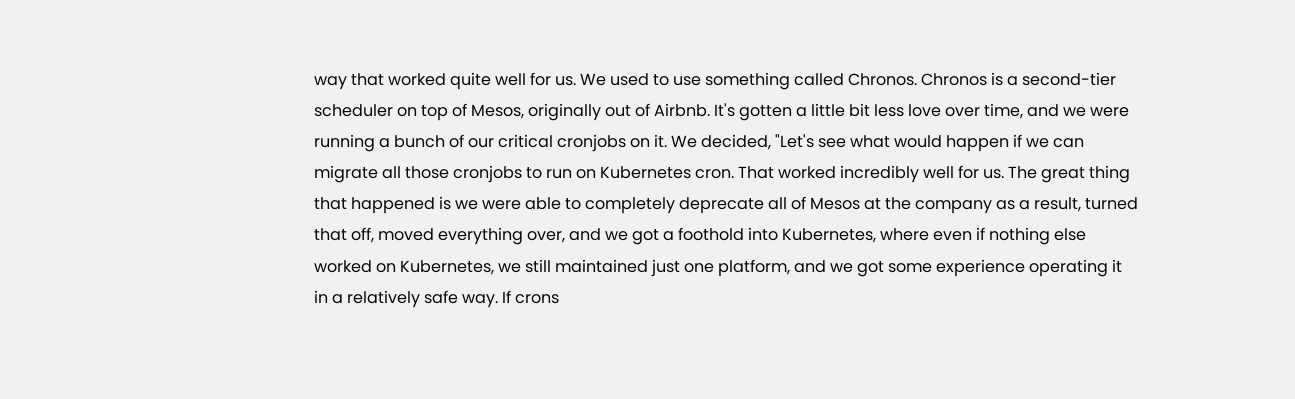way that worked quite well for us. We used to use something called Chronos. Chronos is a second-tier scheduler on top of Mesos, originally out of Airbnb. It's gotten a little bit less love over time, and we were running a bunch of our critical cronjobs on it. We decided, "Let's see what would happen if we can migrate all those cronjobs to run on Kubernetes cron. That worked incredibly well for us. The great thing that happened is we were able to completely deprecate all of Mesos at the company as a result, turned that off, moved everything over, and we got a foothold into Kubernetes, where even if nothing else worked on Kubernetes, we still maintained just one platform, and we got some experience operating it in a relatively safe way. If crons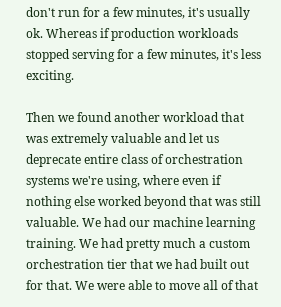don't run for a few minutes, it's usually ok. Whereas if production workloads stopped serving for a few minutes, it's less exciting.

Then we found another workload that was extremely valuable and let us deprecate entire class of orchestration systems we're using, where even if nothing else worked beyond that was still valuable. We had our machine learning training. We had pretty much a custom orchestration tier that we had built out for that. We were able to move all of that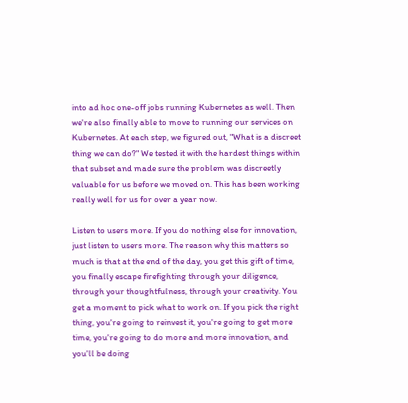into ad hoc one-off jobs running Kubernetes as well. Then we're also finally able to move to running our services on Kubernetes. At each step, we figured out, "What is a discreet thing we can do?" We tested it with the hardest things within that subset and made sure the problem was discreetly valuable for us before we moved on. This has been working really well for us for over a year now.

Listen to users more. If you do nothing else for innovation, just listen to users more. The reason why this matters so much is that at the end of the day, you get this gift of time, you finally escape firefighting through your diligence, through your thoughtfulness, through your creativity. You get a moment to pick what to work on. If you pick the right thing, you're going to reinvest it, you're going to get more time, you're going to do more and more innovation, and you'll be doing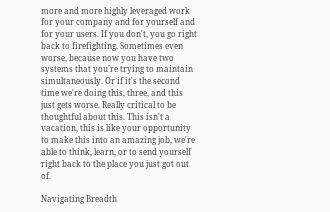more and more highly leveraged work for your company and for yourself and for your users. If you don't, you go right back to firefighting. Sometimes even worse, because now you have two systems that you're trying to maintain simultaneously. Or if it's the second time we're doing this, three, and this just gets worse. Really critical to be thoughtful about this. This isn't a vacation, this is like your opportunity to make this into an amazing job, we're able to think, learn, or to send yourself right back to the place you just got out of.

Navigating Breadth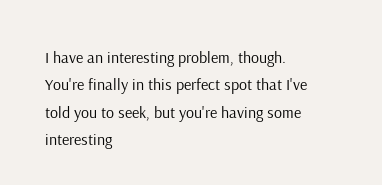I have an interesting problem, though. You're finally in this perfect spot that I've told you to seek, but you're having some interesting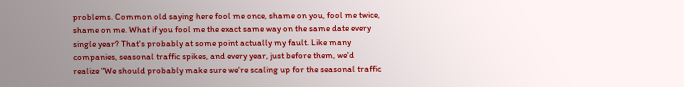problems. Common old saying here fool me once, shame on you, fool me twice, shame on me. What if you fool me the exact same way on the same date every single year? That's probably at some point actually my fault. Like many companies, seasonal traffic spikes, and every year, just before them, we'd realize "We should probably make sure we're scaling up for the seasonal traffic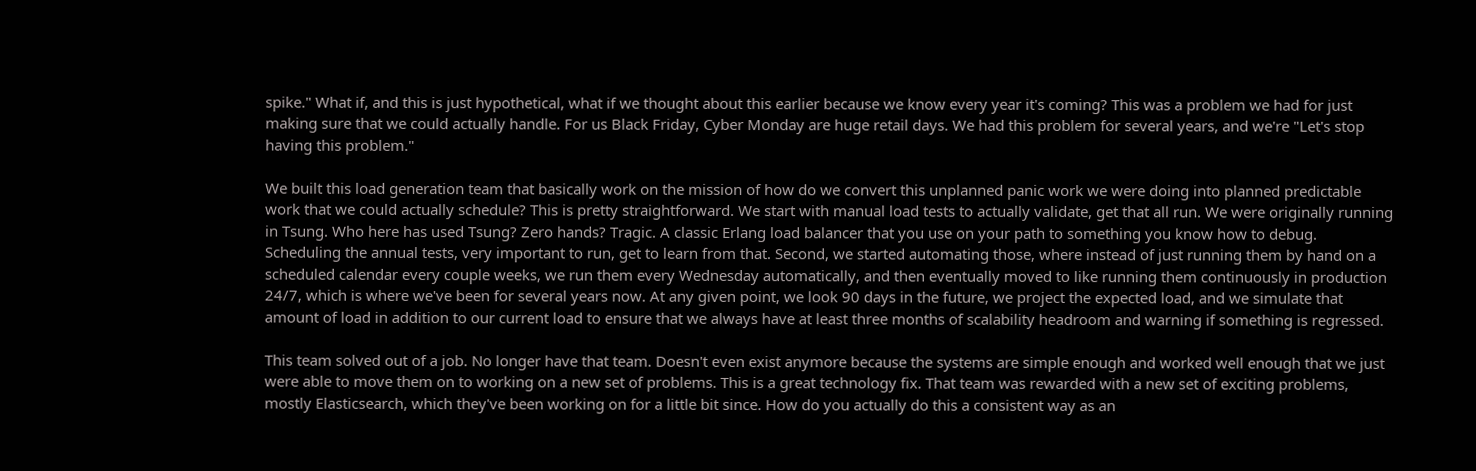spike." What if, and this is just hypothetical, what if we thought about this earlier because we know every year it's coming? This was a problem we had for just making sure that we could actually handle. For us Black Friday, Cyber Monday are huge retail days. We had this problem for several years, and we're "Let's stop having this problem."

We built this load generation team that basically work on the mission of how do we convert this unplanned panic work we were doing into planned predictable work that we could actually schedule? This is pretty straightforward. We start with manual load tests to actually validate, get that all run. We were originally running in Tsung. Who here has used Tsung? Zero hands? Tragic. A classic Erlang load balancer that you use on your path to something you know how to debug. Scheduling the annual tests, very important to run, get to learn from that. Second, we started automating those, where instead of just running them by hand on a scheduled calendar every couple weeks, we run them every Wednesday automatically, and then eventually moved to like running them continuously in production 24/7, which is where we've been for several years now. At any given point, we look 90 days in the future, we project the expected load, and we simulate that amount of load in addition to our current load to ensure that we always have at least three months of scalability headroom and warning if something is regressed.

This team solved out of a job. No longer have that team. Doesn't even exist anymore because the systems are simple enough and worked well enough that we just were able to move them on to working on a new set of problems. This is a great technology fix. That team was rewarded with a new set of exciting problems, mostly Elasticsearch, which they've been working on for a little bit since. How do you actually do this a consistent way as an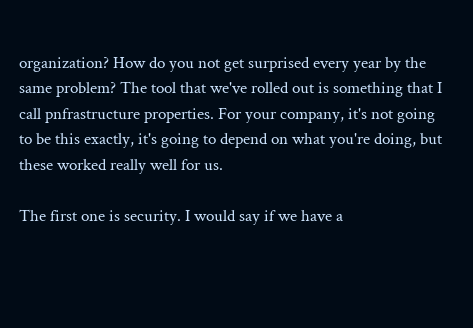organization? How do you not get surprised every year by the same problem? The tool that we've rolled out is something that I call pnfrastructure properties. For your company, it's not going to be this exactly, it's going to depend on what you're doing, but these worked really well for us.

The first one is security. I would say if we have a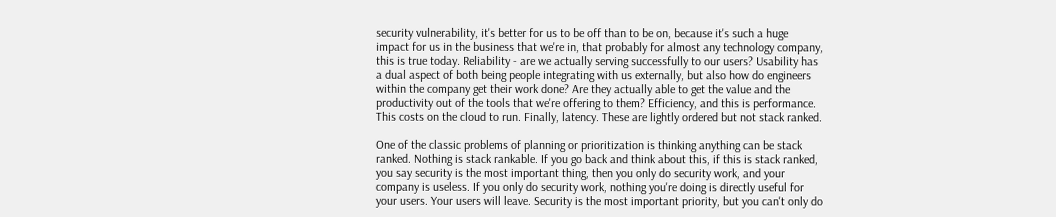security vulnerability, it's better for us to be off than to be on, because it's such a huge impact for us in the business that we're in, that probably for almost any technology company, this is true today. Reliability - are we actually serving successfully to our users? Usability has a dual aspect of both being people integrating with us externally, but also how do engineers within the company get their work done? Are they actually able to get the value and the productivity out of the tools that we're offering to them? Efficiency, and this is performance. This costs on the cloud to run. Finally, latency. These are lightly ordered but not stack ranked.

One of the classic problems of planning or prioritization is thinking anything can be stack ranked. Nothing is stack rankable. If you go back and think about this, if this is stack ranked, you say security is the most important thing, then you only do security work, and your company is useless. If you only do security work, nothing you're doing is directly useful for your users. Your users will leave. Security is the most important priority, but you can't only do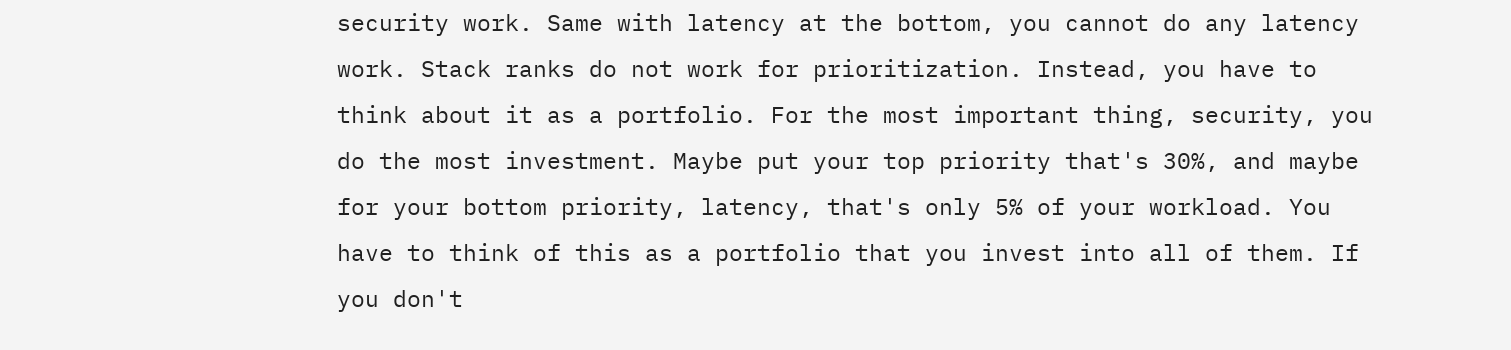security work. Same with latency at the bottom, you cannot do any latency work. Stack ranks do not work for prioritization. Instead, you have to think about it as a portfolio. For the most important thing, security, you do the most investment. Maybe put your top priority that's 30%, and maybe for your bottom priority, latency, that's only 5% of your workload. You have to think of this as a portfolio that you invest into all of them. If you don't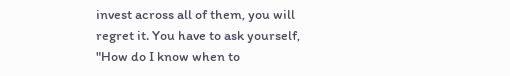invest across all of them, you will regret it. You have to ask yourself, "How do I know when to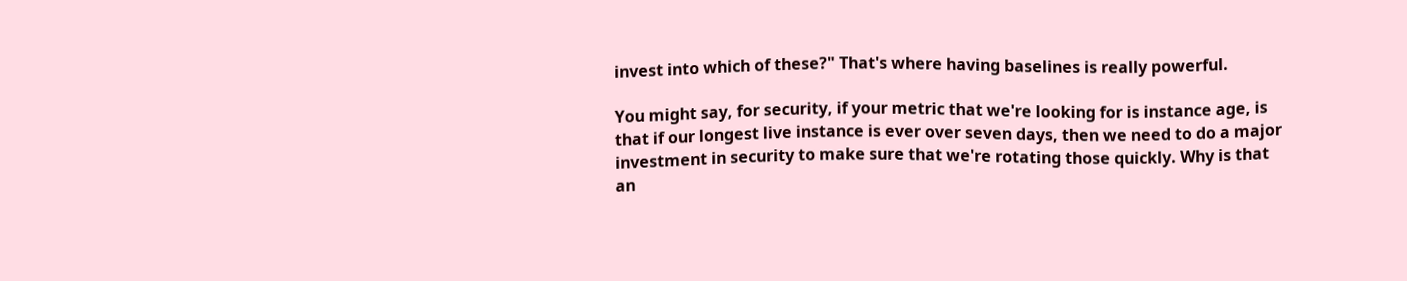invest into which of these?" That's where having baselines is really powerful.

You might say, for security, if your metric that we're looking for is instance age, is that if our longest live instance is ever over seven days, then we need to do a major investment in security to make sure that we're rotating those quickly. Why is that an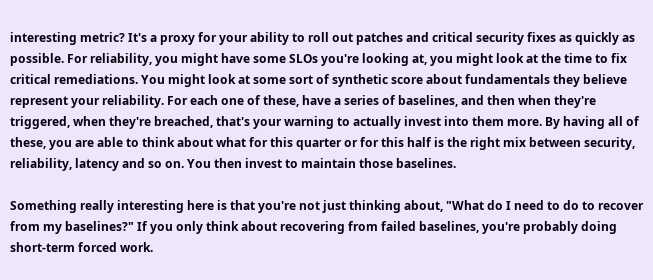interesting metric? It's a proxy for your ability to roll out patches and critical security fixes as quickly as possible. For reliability, you might have some SLOs you're looking at, you might look at the time to fix critical remediations. You might look at some sort of synthetic score about fundamentals they believe represent your reliability. For each one of these, have a series of baselines, and then when they're triggered, when they're breached, that's your warning to actually invest into them more. By having all of these, you are able to think about what for this quarter or for this half is the right mix between security, reliability, latency and so on. You then invest to maintain those baselines.

Something really interesting here is that you're not just thinking about, "What do I need to do to recover from my baselines?" If you only think about recovering from failed baselines, you're probably doing short-term forced work.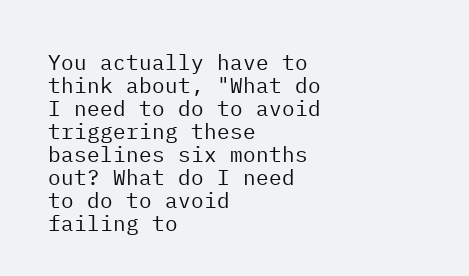You actually have to think about, "What do I need to do to avoid triggering these baselines six months out? What do I need to do to avoid failing to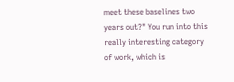meet these baselines two years out?" You run into this really interesting category of work, which is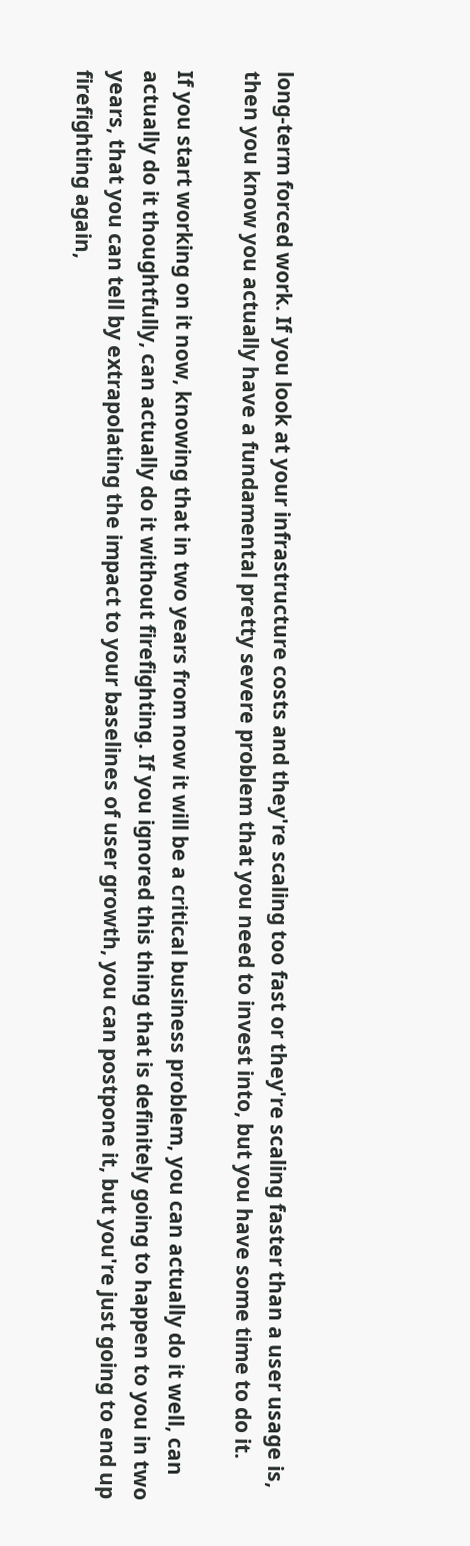long-term forced work. If you look at your infrastructure costs and they're scaling too fast or they're scaling faster than a user usage is, then you know you actually have a fundamental pretty severe problem that you need to invest into, but you have some time to do it.

If you start working on it now, knowing that in two years from now it will be a critical business problem, you can actually do it well, can actually do it thoughtfully, can actually do it without firefighting. If you ignored this thing that is definitely going to happen to you in two years, that you can tell by extrapolating the impact to your baselines of user growth, you can postpone it, but you're just going to end up firefighting again,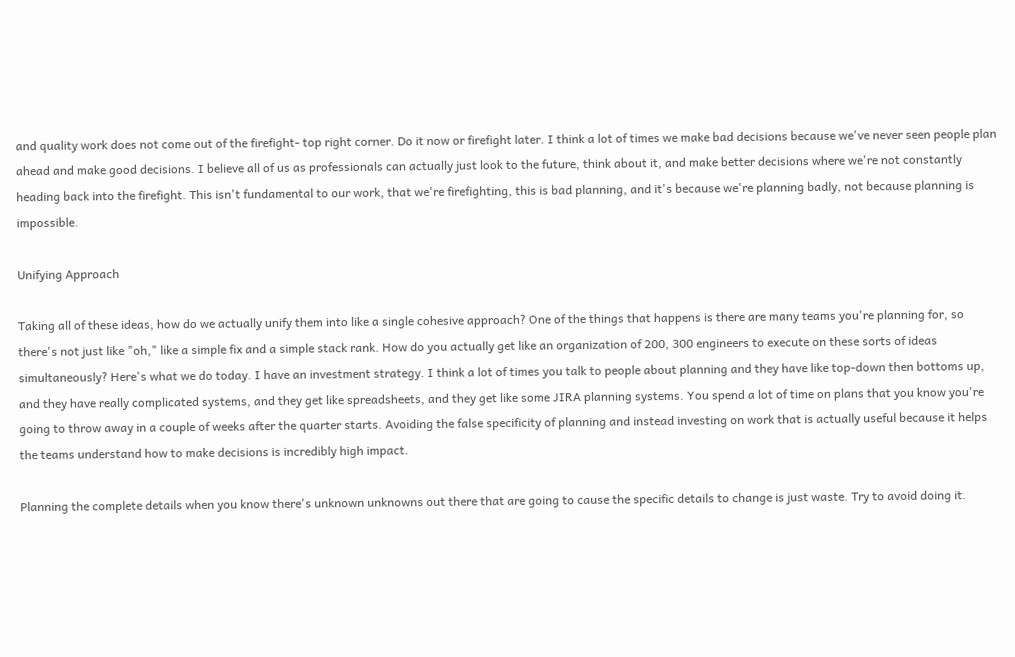and quality work does not come out of the firefight- top right corner. Do it now or firefight later. I think a lot of times we make bad decisions because we've never seen people plan ahead and make good decisions. I believe all of us as professionals can actually just look to the future, think about it, and make better decisions where we're not constantly heading back into the firefight. This isn't fundamental to our work, that we're firefighting, this is bad planning, and it's because we're planning badly, not because planning is impossible.

Unifying Approach

Taking all of these ideas, how do we actually unify them into like a single cohesive approach? One of the things that happens is there are many teams you're planning for, so there's not just like "oh," like a simple fix and a simple stack rank. How do you actually get like an organization of 200, 300 engineers to execute on these sorts of ideas simultaneously? Here's what we do today. I have an investment strategy. I think a lot of times you talk to people about planning and they have like top-down then bottoms up, and they have really complicated systems, and they get like spreadsheets, and they get like some JIRA planning systems. You spend a lot of time on plans that you know you're going to throw away in a couple of weeks after the quarter starts. Avoiding the false specificity of planning and instead investing on work that is actually useful because it helps the teams understand how to make decisions is incredibly high impact.

Planning the complete details when you know there's unknown unknowns out there that are going to cause the specific details to change is just waste. Try to avoid doing it.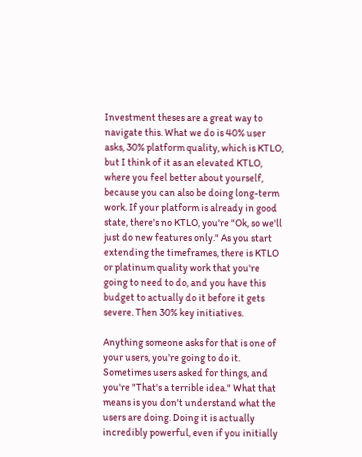Investment theses are a great way to navigate this. What we do is 40% user asks, 30% platform quality, which is KTLO, but I think of it as an elevated KTLO, where you feel better about yourself, because you can also be doing long-term work. If your platform is already in good state, there's no KTLO, you're "Ok, so we'll just do new features only." As you start extending the timeframes, there is KTLO or platinum quality work that you're going to need to do, and you have this budget to actually do it before it gets severe. Then 30% key initiatives.

Anything someone asks for that is one of your users, you're going to do it. Sometimes users asked for things, and you're "That's a terrible idea." What that means is you don't understand what the users are doing. Doing it is actually incredibly powerful, even if you initially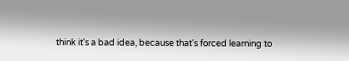think it's a bad idea, because that's forced learning to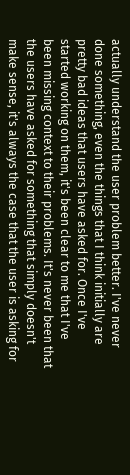actually understand the user problem better. I've never done something, even the things that I think initially are pretty bad ideas that users have asked for. Once I've started working on them, it's been clear to me that I've been missing context to their problems. It's never been that the users have asked for something that simply doesn't make sense, it's always the case that the user is asking for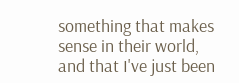something that makes sense in their world, and that I've just been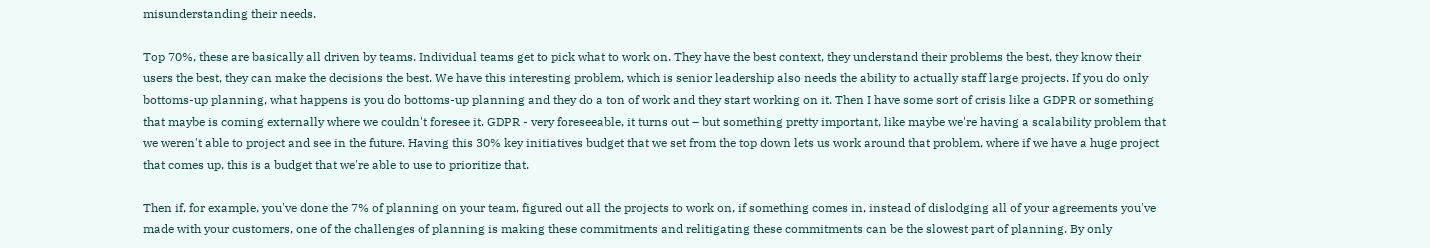misunderstanding their needs.

Top 70%, these are basically all driven by teams. Individual teams get to pick what to work on. They have the best context, they understand their problems the best, they know their users the best, they can make the decisions the best. We have this interesting problem, which is senior leadership also needs the ability to actually staff large projects. If you do only bottoms-up planning, what happens is you do bottoms-up planning and they do a ton of work and they start working on it. Then I have some sort of crisis like a GDPR or something that maybe is coming externally where we couldn't foresee it. GDPR - very foreseeable, it turns out – but something pretty important, like maybe we're having a scalability problem that we weren't able to project and see in the future. Having this 30% key initiatives budget that we set from the top down lets us work around that problem, where if we have a huge project that comes up, this is a budget that we're able to use to prioritize that.

Then if, for example, you've done the 7% of planning on your team, figured out all the projects to work on, if something comes in, instead of dislodging all of your agreements you've made with your customers, one of the challenges of planning is making these commitments and relitigating these commitments can be the slowest part of planning. By only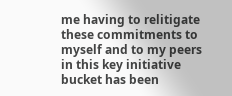me having to relitigate these commitments to myself and to my peers in this key initiative bucket has been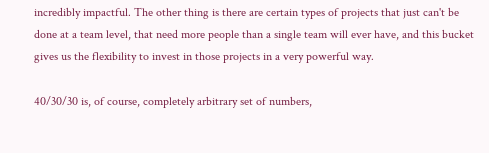incredibly impactful. The other thing is there are certain types of projects that just can't be done at a team level, that need more people than a single team will ever have, and this bucket gives us the flexibility to invest in those projects in a very powerful way.

40/30/30 is, of course, completely arbitrary set of numbers,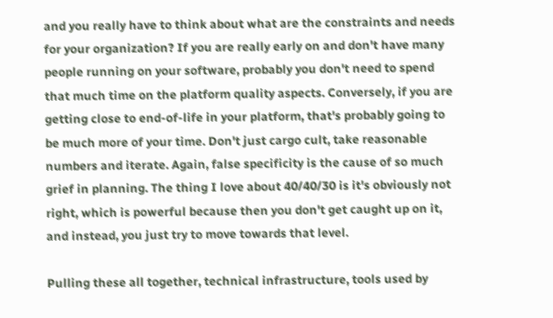and you really have to think about what are the constraints and needs for your organization? If you are really early on and don't have many people running on your software, probably you don't need to spend that much time on the platform quality aspects. Conversely, if you are getting close to end-of-life in your platform, that's probably going to be much more of your time. Don't just cargo cult, take reasonable numbers and iterate. Again, false specificity is the cause of so much grief in planning. The thing I love about 40/40/30 is it's obviously not right, which is powerful because then you don't get caught up on it, and instead, you just try to move towards that level.

Pulling these all together, technical infrastructure, tools used by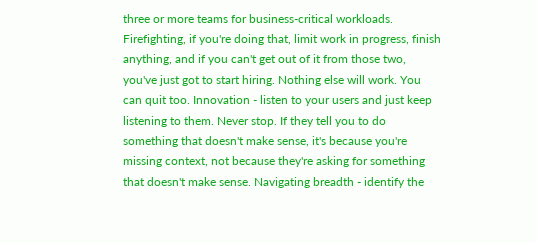three or more teams for business-critical workloads. Firefighting, if you're doing that, limit work in progress, finish anything, and if you can't get out of it from those two, you've just got to start hiring. Nothing else will work. You can quit too. Innovation - listen to your users and just keep listening to them. Never stop. If they tell you to do something that doesn't make sense, it's because you're missing context, not because they're asking for something that doesn't make sense. Navigating breadth - identify the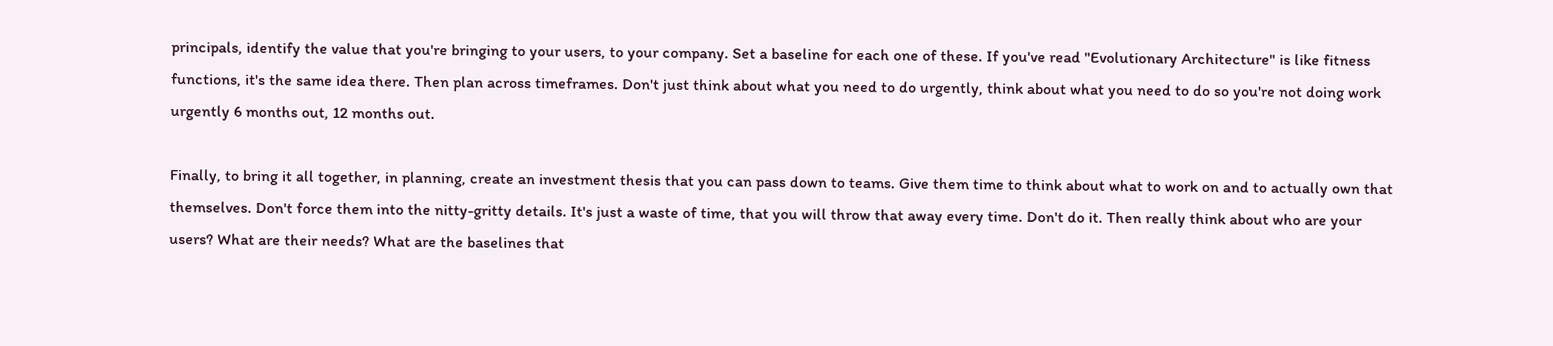principals, identify the value that you're bringing to your users, to your company. Set a baseline for each one of these. If you've read "Evolutionary Architecture" is like fitness functions, it's the same idea there. Then plan across timeframes. Don't just think about what you need to do urgently, think about what you need to do so you're not doing work urgently 6 months out, 12 months out.

Finally, to bring it all together, in planning, create an investment thesis that you can pass down to teams. Give them time to think about what to work on and to actually own that themselves. Don't force them into the nitty-gritty details. It's just a waste of time, that you will throw that away every time. Don't do it. Then really think about who are your users? What are their needs? What are the baselines that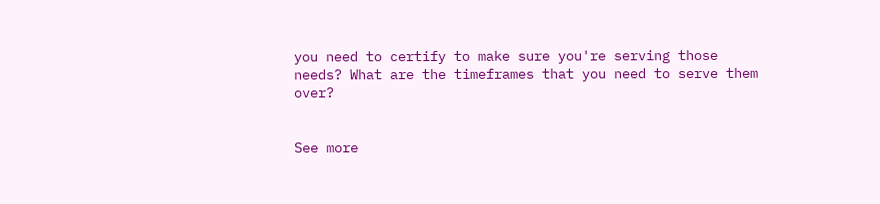you need to certify to make sure you're serving those needs? What are the timeframes that you need to serve them over?


See more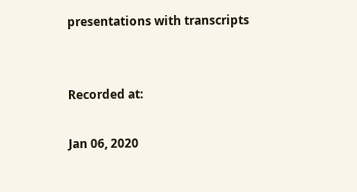presentations with transcripts


Recorded at:

Jan 06, 2020